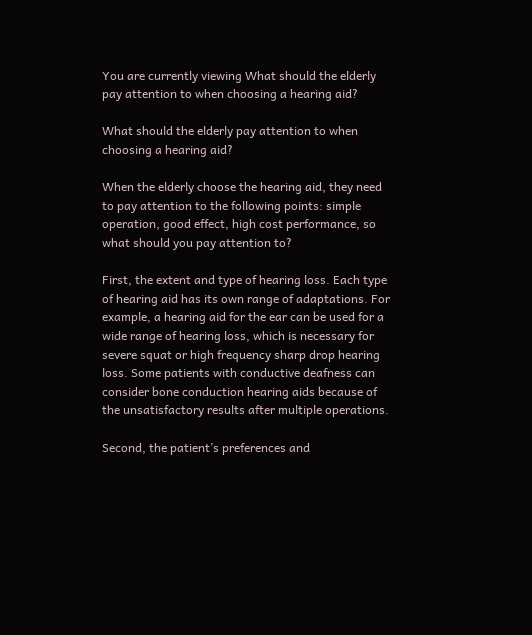You are currently viewing What should the elderly pay attention to when choosing a hearing aid?

What should the elderly pay attention to when choosing a hearing aid?

When the elderly choose the hearing aid, they need to pay attention to the following points: simple operation, good effect, high cost performance, so what should you pay attention to?

First, the extent and type of hearing loss. Each type of hearing aid has its own range of adaptations. For example, a hearing aid for the ear can be used for a wide range of hearing loss, which is necessary for severe squat or high frequency sharp drop hearing loss. Some patients with conductive deafness can consider bone conduction hearing aids because of the unsatisfactory results after multiple operations.

Second, the patient’s preferences and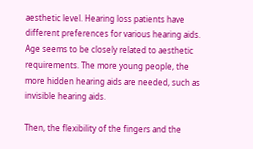aesthetic level. Hearing loss patients have different preferences for various hearing aids. Age seems to be closely related to aesthetic requirements. The more young people, the more hidden hearing aids are needed, such as invisible hearing aids.

Then, the flexibility of the fingers and the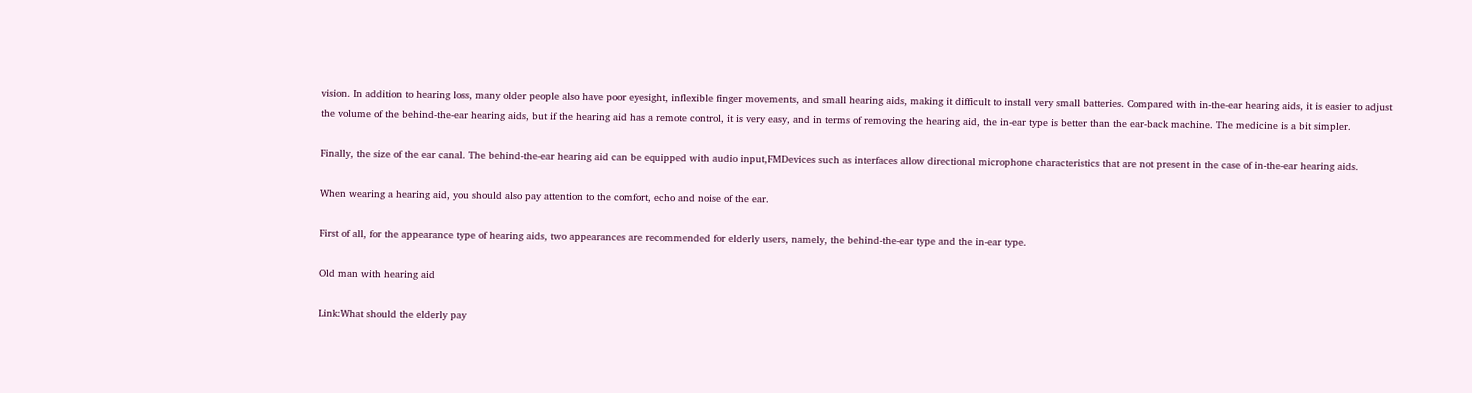vision. In addition to hearing loss, many older people also have poor eyesight, inflexible finger movements, and small hearing aids, making it difficult to install very small batteries. Compared with in-the-ear hearing aids, it is easier to adjust the volume of the behind-the-ear hearing aids, but if the hearing aid has a remote control, it is very easy, and in terms of removing the hearing aid, the in-ear type is better than the ear-back machine. The medicine is a bit simpler.

Finally, the size of the ear canal. The behind-the-ear hearing aid can be equipped with audio input,FMDevices such as interfaces allow directional microphone characteristics that are not present in the case of in-the-ear hearing aids.

When wearing a hearing aid, you should also pay attention to the comfort, echo and noise of the ear.

First of all, for the appearance type of hearing aids, two appearances are recommended for elderly users, namely, the behind-the-ear type and the in-ear type.

Old man with hearing aid

Link:What should the elderly pay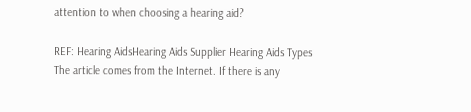attention to when choosing a hearing aid?

REF: Hearing AidsHearing Aids Supplier Hearing Aids Types
The article comes from the Internet. If there is any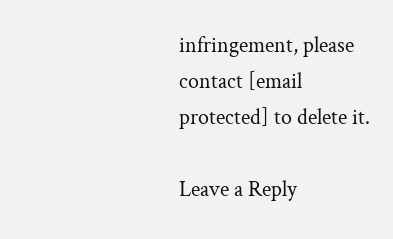infringement, please contact [email protected] to delete it.

Leave a Reply